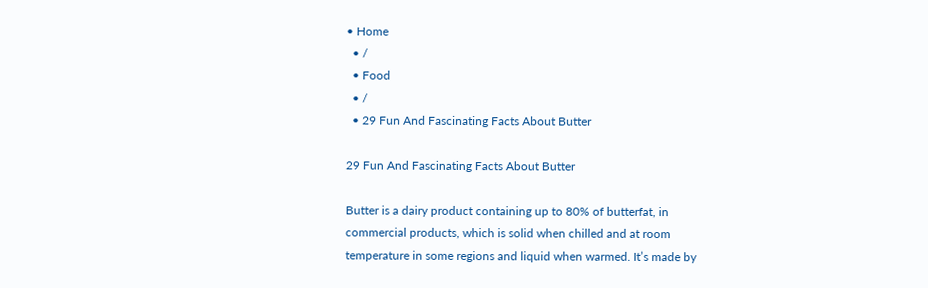• Home
  • /
  • Food
  • /
  • 29 Fun And Fascinating Facts About Butter

29 Fun And Fascinating Facts About Butter

Butter is a dairy product containing up to 80% of butterfat, in commercial products, which is solid when chilled and at room temperature in some regions and liquid when warmed. It’s made by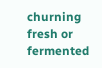churning fresh or fermented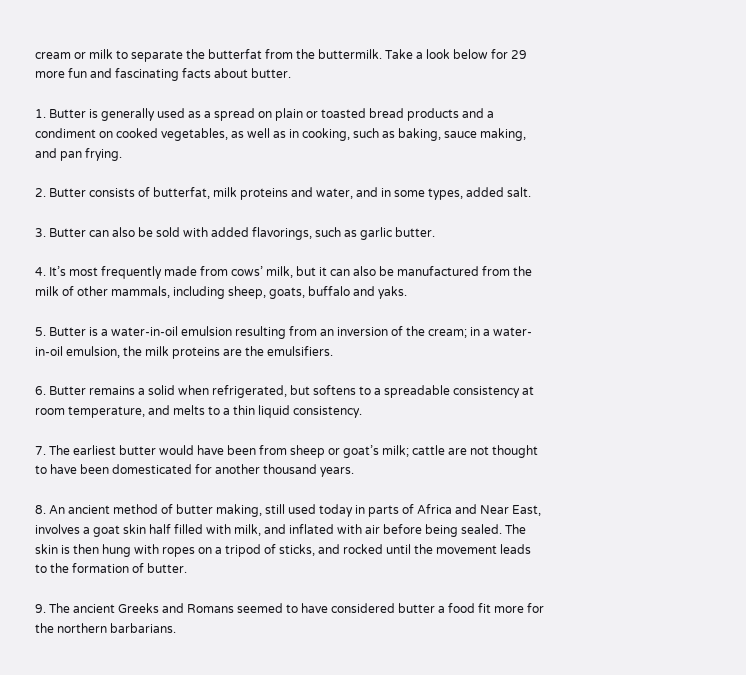cream or milk to separate the butterfat from the buttermilk. Take a look below for 29 more fun and fascinating facts about butter.

1. Butter is generally used as a spread on plain or toasted bread products and a condiment on cooked vegetables, as well as in cooking, such as baking, sauce making, and pan frying.

2. Butter consists of butterfat, milk proteins and water, and in some types, added salt.

3. Butter can also be sold with added flavorings, such as garlic butter.

4. It’s most frequently made from cows’ milk, but it can also be manufactured from the milk of other mammals, including sheep, goats, buffalo and yaks.

5. Butter is a water-in-oil emulsion resulting from an inversion of the cream; in a water-in-oil emulsion, the milk proteins are the emulsifiers.

6. Butter remains a solid when refrigerated, but softens to a spreadable consistency at room temperature, and melts to a thin liquid consistency.

7. The earliest butter would have been from sheep or goat’s milk; cattle are not thought to have been domesticated for another thousand years.

8. An ancient method of butter making, still used today in parts of Africa and Near East, involves a goat skin half filled with milk, and inflated with air before being sealed. The skin is then hung with ropes on a tripod of sticks, and rocked until the movement leads to the formation of butter.

9. The ancient Greeks and Romans seemed to have considered butter a food fit more for the northern barbarians.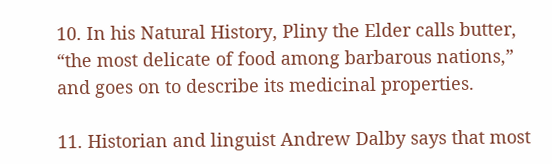10. In his Natural History, Pliny the Elder calls butter, “the most delicate of food among barbarous nations,” and goes on to describe its medicinal properties.

11. Historian and linguist Andrew Dalby says that most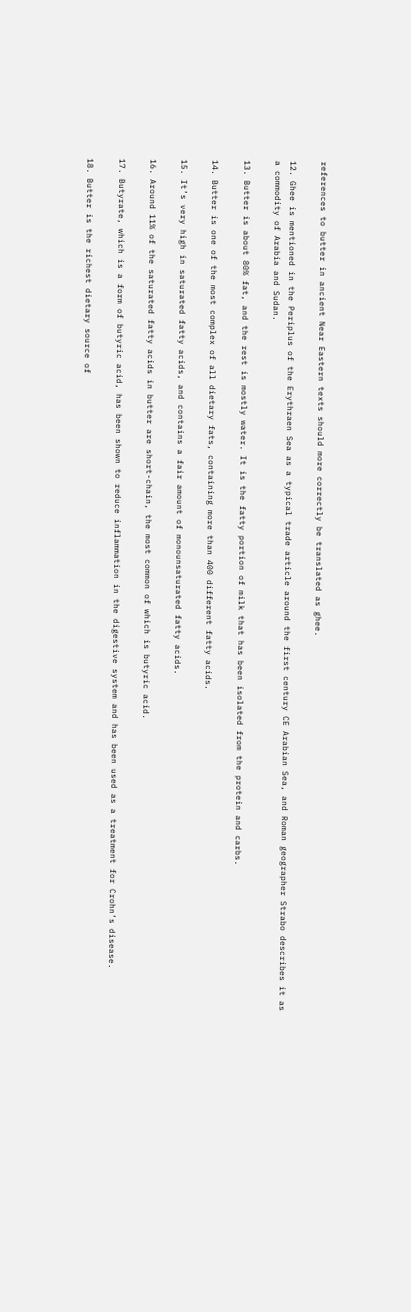references to butter in ancient Near Eastern texts should more correctly be translated as ghee.

12. Ghee is mentioned in the Periplus of the Erythraen Sea as a typical trade article around the first century CE Arabian Sea, and Roman geographer Strabo describes it as a commodity of Arabia and Sudan.

13. Butter is about 80% fat, and the rest is mostly water. It is the fatty portion of milk that has been isolated from the protein and carbs.

14. Butter is one of the most complex of all dietary fats, containing more than 400 different fatty acids.

15. It’s very high in saturated fatty acids, and contains a fair amount of monounsaturated fatty acids.

16. Around 11% of the saturated fatty acids in butter are short-chain, the most common of which is butyric acid.

17. Butyrate, which is a form of butyric acid, has been shown to reduce inflammation in the digestive system and has been used as a treatment for Crohn’s disease.

18. Butter is the richest dietary source of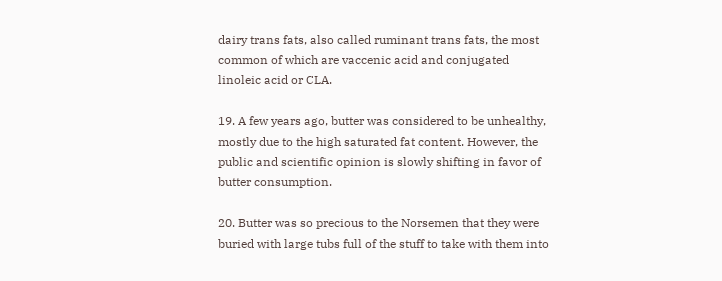dairy trans fats, also called ruminant trans fats, the most common of which are vaccenic acid and conjugated linoleic acid or CLA.

19. A few years ago, butter was considered to be unhealthy, mostly due to the high saturated fat content. However, the public and scientific opinion is slowly shifting in favor of butter consumption.

20. Butter was so precious to the Norsemen that they were buried with large tubs full of the stuff to take with them into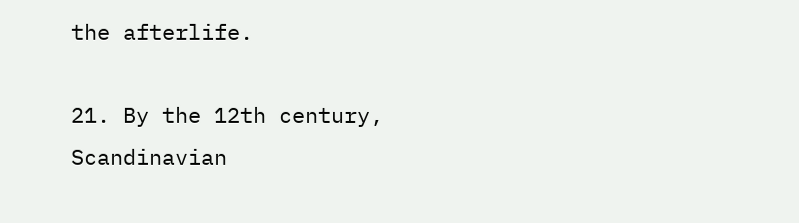the afterlife.

21. By the 12th century, Scandinavian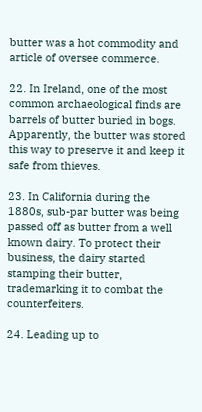butter was a hot commodity and article of oversee commerce.

22. In Ireland, one of the most common archaeological finds are barrels of butter buried in bogs. Apparently, the butter was stored this way to preserve it and keep it safe from thieves.

23. In California during the 1880s, sub-par butter was being passed off as butter from a well known dairy. To protect their business, the dairy started stamping their butter, trademarking it to combat the counterfeiters.

24. Leading up to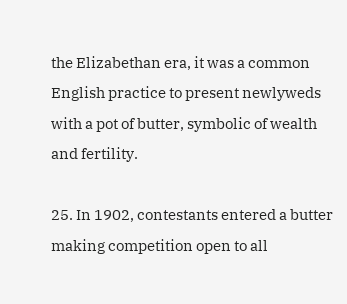the Elizabethan era, it was a common English practice to present newlyweds with a pot of butter, symbolic of wealth and fertility.

25. In 1902, contestants entered a butter making competition open to all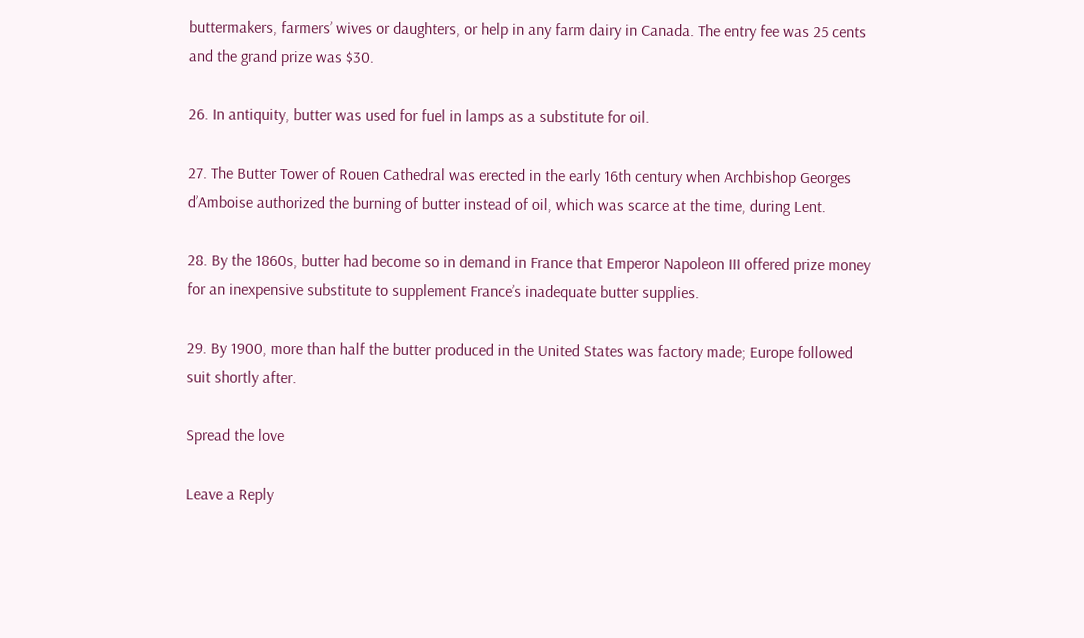buttermakers, farmers’ wives or daughters, or help in any farm dairy in Canada. The entry fee was 25 cents and the grand prize was $30.

26. In antiquity, butter was used for fuel in lamps as a substitute for oil.

27. The Butter Tower of Rouen Cathedral was erected in the early 16th century when Archbishop Georges d’Amboise authorized the burning of butter instead of oil, which was scarce at the time, during Lent.

28. By the 1860s, butter had become so in demand in France that Emperor Napoleon III offered prize money for an inexpensive substitute to supplement France’s inadequate butter supplies.

29. By 1900, more than half the butter produced in the United States was factory made; Europe followed suit shortly after.

Spread the love

Leave a Reply